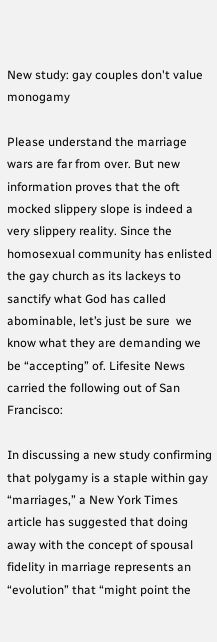New study: gay couples don't value monogamy

Please understand the marriage wars are far from over. But new information proves that the oft mocked slippery slope is indeed a very slippery reality. Since the homosexual community has enlisted the gay church as its lackeys to sanctify what God has called abominable, let’s just be sure  we know what they are demanding we be “accepting” of. Lifesite News carried the following out of San Francisco:

In discussing a new study confirming that polygamy is a staple within gay “marriages,” a New York Times article has suggested that doing away with the concept of spousal fidelity in marriage represents an “evolution” that “might point the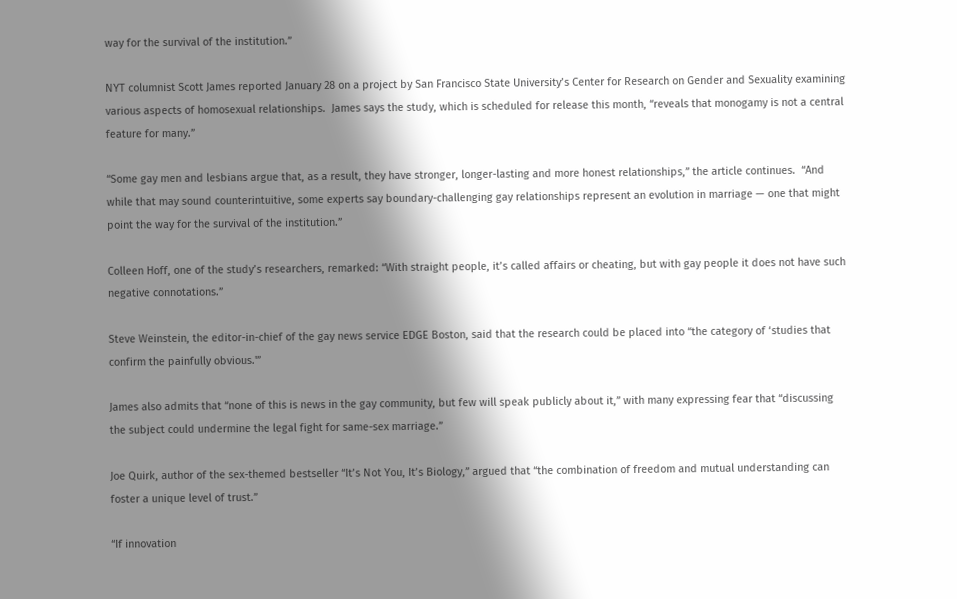way for the survival of the institution.”

NYT columnist Scott James reported January 28 on a project by San Francisco State University’s Center for Research on Gender and Sexuality examining various aspects of homosexual relationships.  James says the study, which is scheduled for release this month, “reveals that monogamy is not a central feature for many.”

“Some gay men and lesbians argue that, as a result, they have stronger, longer-lasting and more honest relationships,” the article continues.  “And while that may sound counterintuitive, some experts say boundary-challenging gay relationships represent an evolution in marriage — one that might point the way for the survival of the institution.”

Colleen Hoff, one of the study’s researchers, remarked: “With straight people, it’s called affairs or cheating, but with gay people it does not have such negative connotations.”

Steve Weinstein, the editor-in-chief of the gay news service EDGE Boston, said that the research could be placed into “the category of ‘studies that confirm the painfully obvious.'”

James also admits that “none of this is news in the gay community, but few will speak publicly about it,” with many expressing fear that “discussing the subject could undermine the legal fight for same-sex marriage.”

Joe Quirk, author of the sex-themed bestseller “It’s Not You, It’s Biology,” argued that “the combination of freedom and mutual understanding can foster a unique level of trust.”

“If innovation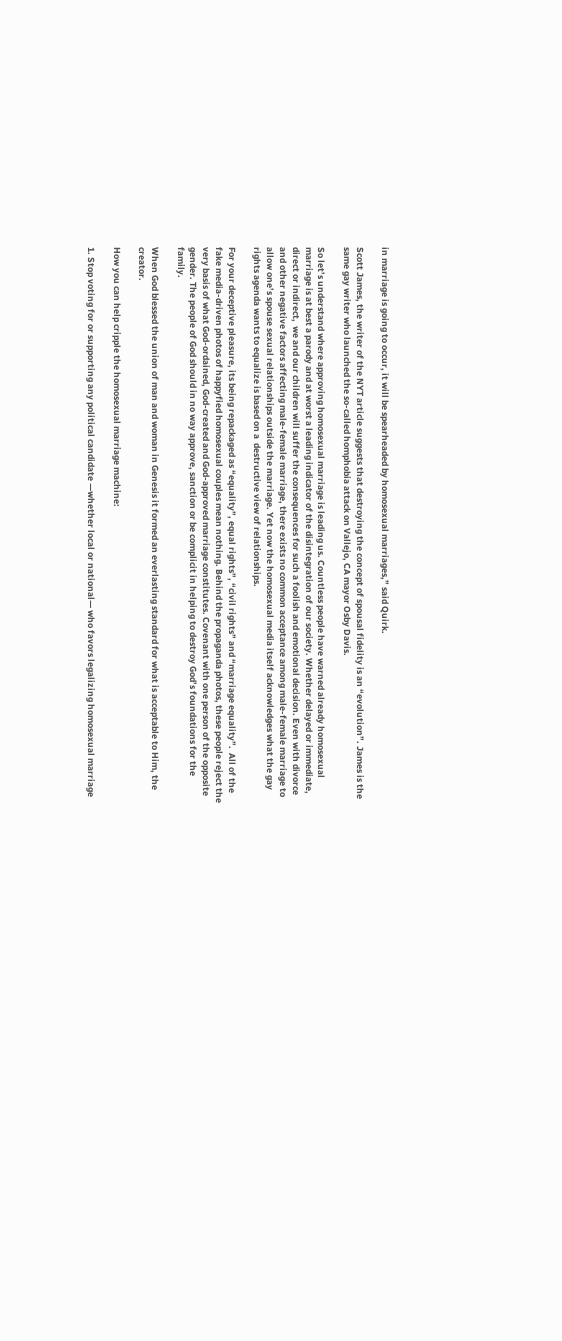in marriage is going to occur, it will be spearheaded by homosexual marriages,” said Quirk.

Scott James, the writer of the NYT article suggests that destroying the concept of spousal fidelity is an “evolution”. James is the same gay writer who launched the so-called homphobia attack on Vallejo, CA mayor Osby Davis.

So let’s understand where approving homosexual marriage is leading us. Countless people have warned already homosexual marriage is at best a parody and at worst a leading indicator of the disintegration of our society. Whether delayed or immediate, direct or indirect,  we and our children will suffer the consequences for such a foolish and emotional decision. Even with divorce and other negative factors affecting male-female marriage, there exists no common acceptance among male-female marriage to allow one’s spouse sexual relationships outside the marriage. Yet now the homosexual media itself acknowledges what the gay rights agenda wants to equalize is based on a  destructive view of relationships.

For your deceptive pleasure, its being repackaged as “equality”, equal rights”, “civil rights” and “marriage equality”.  All of the fake media-driven photos of happyfied homosexual couples mean nothing. Behind the propaganda photos, these people reject the very basis of what God-ordained, God-created and God-approved marriage constitutes. Covenant with one person of the opposite gender. The people of God should in no way approve, sanction or be complicit in helping to destroy God’s foundations for the family.

When God blessed the union of man and woman in Genesis it formed an everlasting standard for what is acceptable to Him, the creator.

How you can help cripple the homosexual marriage machine:

1. Stop voting for or supporting any political candidate —whether local or national— who favors legalizing homosexual marriage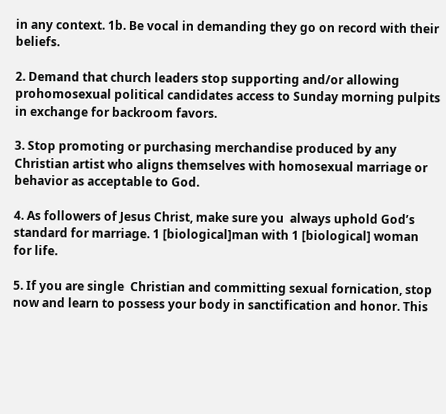in any context. 1b. Be vocal in demanding they go on record with their beliefs.

2. Demand that church leaders stop supporting and/or allowing prohomosexual political candidates access to Sunday morning pulpits in exchange for backroom favors.

3. Stop promoting or purchasing merchandise produced by any Christian artist who aligns themselves with homosexual marriage or behavior as acceptable to God.

4. As followers of Jesus Christ, make sure you  always uphold God’s standard for marriage. 1 [biological]man with 1 [biological] woman for life.

5. If you are single  Christian and committing sexual fornication, stop now and learn to possess your body in sanctification and honor. This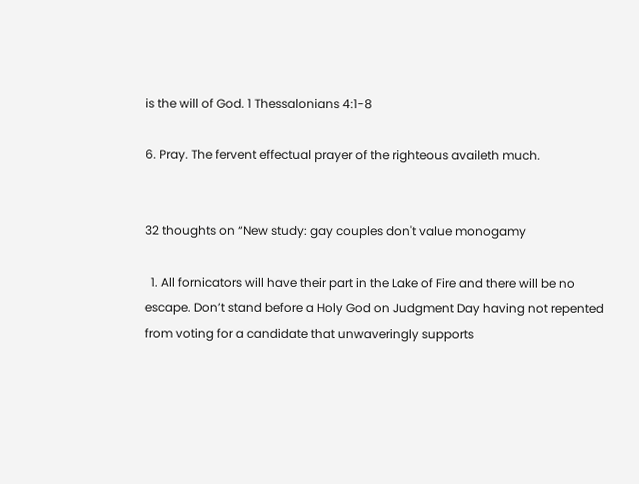is the will of God. 1 Thessalonians 4:1-8

6. Pray. The fervent effectual prayer of the righteous availeth much.


32 thoughts on “New study: gay couples don't value monogamy

  1. All fornicators will have their part in the Lake of Fire and there will be no escape. Don’t stand before a Holy God on Judgment Day having not repented from voting for a candidate that unwaveringly supports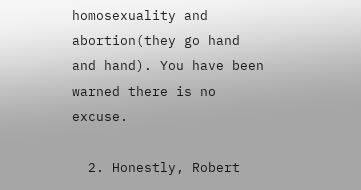homosexuality and abortion(they go hand and hand). You have been warned there is no excuse.

  2. Honestly, Robert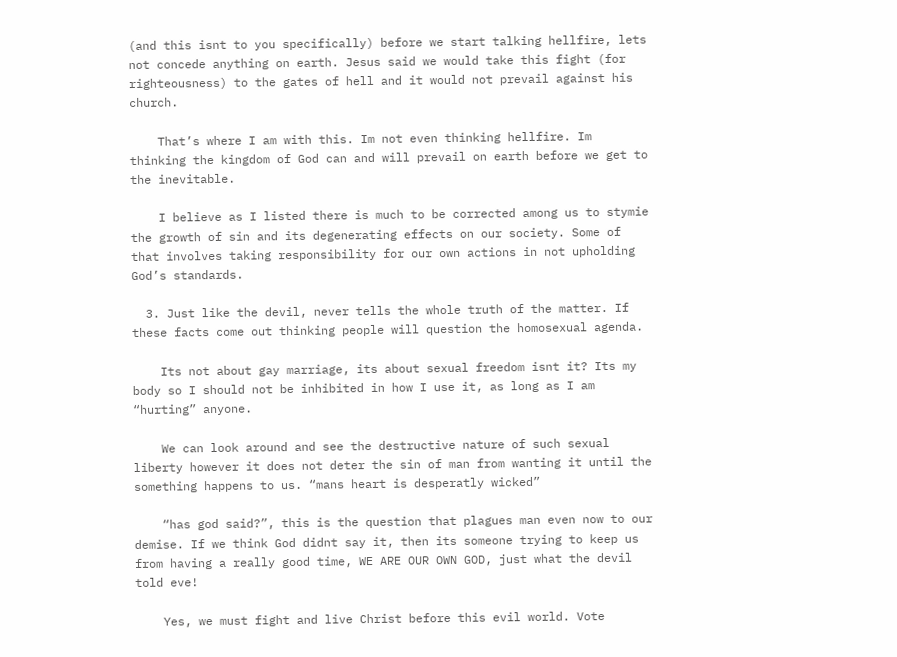(and this isnt to you specifically) before we start talking hellfire, lets not concede anything on earth. Jesus said we would take this fight (for righteousness) to the gates of hell and it would not prevail against his church.

    That’s where I am with this. Im not even thinking hellfire. Im thinking the kingdom of God can and will prevail on earth before we get to the inevitable.

    I believe as I listed there is much to be corrected among us to stymie the growth of sin and its degenerating effects on our society. Some of that involves taking responsibility for our own actions in not upholding God’s standards.

  3. Just like the devil, never tells the whole truth of the matter. If these facts come out thinking people will question the homosexual agenda.

    Its not about gay marriage, its about sexual freedom isnt it? Its my body so I should not be inhibited in how I use it, as long as I am “hurting” anyone.

    We can look around and see the destructive nature of such sexual liberty however it does not deter the sin of man from wanting it until the something happens to us. “mans heart is desperatly wicked”

    “has god said?”, this is the question that plagues man even now to our demise. If we think God didnt say it, then its someone trying to keep us from having a really good time, WE ARE OUR OWN GOD, just what the devil told eve!

    Yes, we must fight and live Christ before this evil world. Vote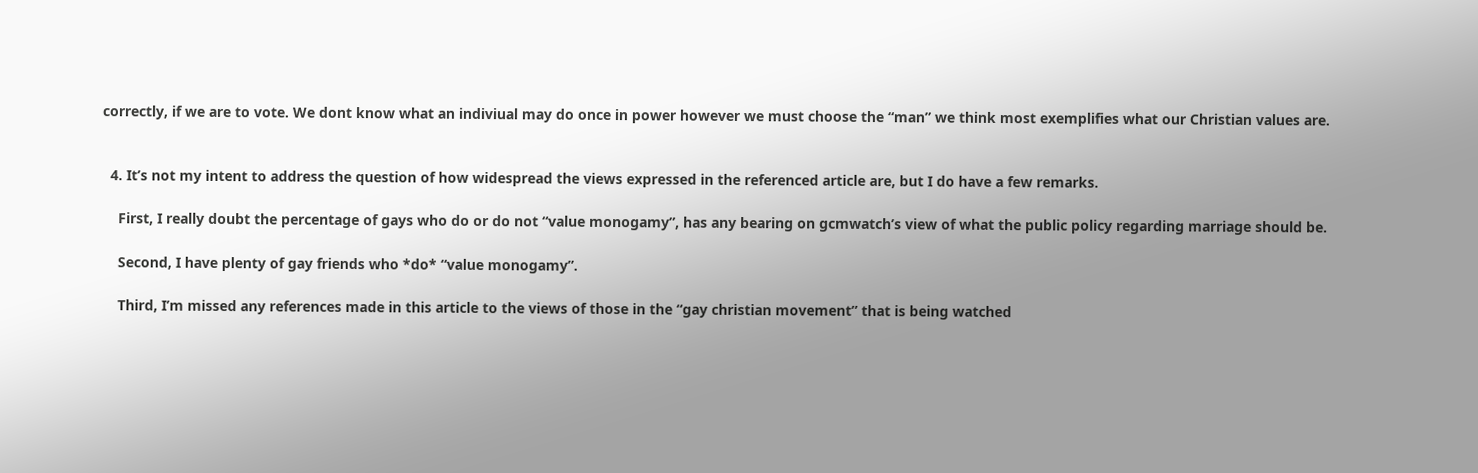correctly, if we are to vote. We dont know what an indiviual may do once in power however we must choose the “man” we think most exemplifies what our Christian values are.


  4. It’s not my intent to address the question of how widespread the views expressed in the referenced article are, but I do have a few remarks.

    First, I really doubt the percentage of gays who do or do not “value monogamy”, has any bearing on gcmwatch’s view of what the public policy regarding marriage should be.

    Second, I have plenty of gay friends who *do* “value monogamy”.

    Third, I’m missed any references made in this article to the views of those in the “gay christian movement” that is being watched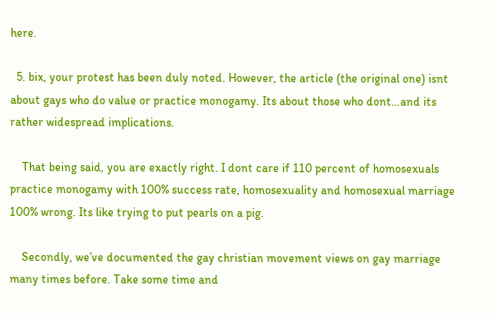here.

  5. bix, your protest has been duly noted. However, the article (the original one) isnt about gays who do value or practice monogamy. Its about those who dont…and its rather widespread implications.

    That being said, you are exactly right. I dont care if 110 percent of homosexuals practice monogamy with 100% success rate, homosexuality and homosexual marriage 100% wrong. Its like trying to put pearls on a pig.

    Secondly, we’ve documented the gay christian movement views on gay marriage many times before. Take some time and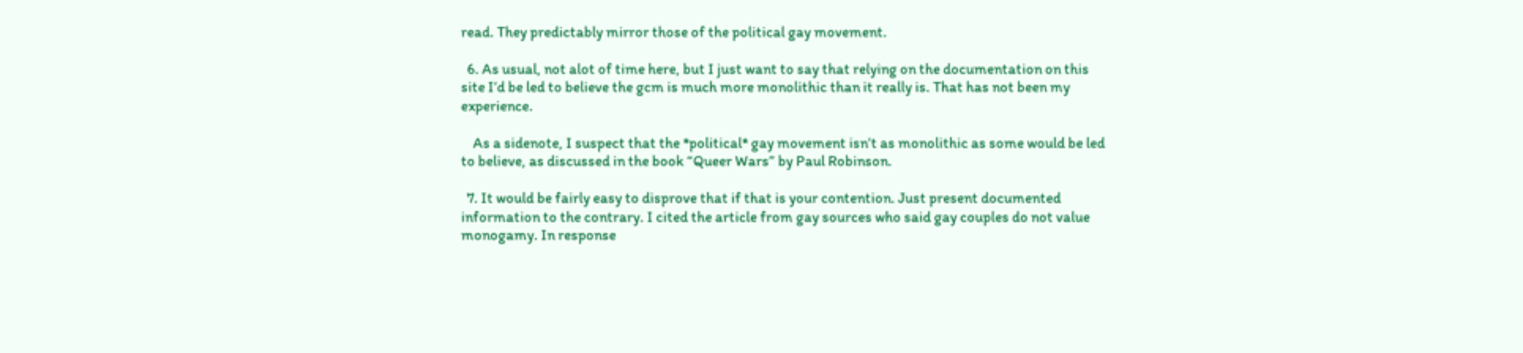read. They predictably mirror those of the political gay movement.

  6. As usual, not alot of time here, but I just want to say that relying on the documentation on this site I’d be led to believe the gcm is much more monolithic than it really is. That has not been my experience.

    As a sidenote, I suspect that the *political* gay movement isn’t as monolithic as some would be led to believe, as discussed in the book “Queer Wars” by Paul Robinson.

  7. It would be fairly easy to disprove that if that is your contention. Just present documented information to the contrary. I cited the article from gay sources who said gay couples do not value monogamy. In response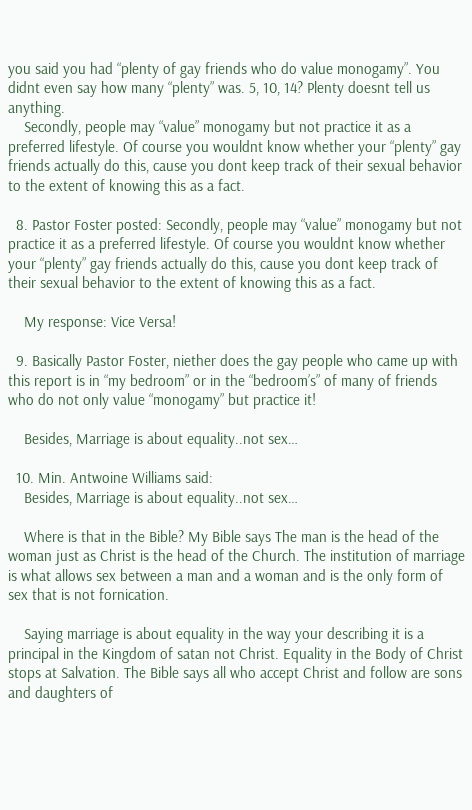you said you had “plenty of gay friends who do value monogamy”. You didnt even say how many “plenty” was. 5, 10, 14? Plenty doesnt tell us anything.
    Secondly, people may “value” monogamy but not practice it as a preferred lifestyle. Of course you wouldnt know whether your “plenty” gay friends actually do this, cause you dont keep track of their sexual behavior to the extent of knowing this as a fact.

  8. Pastor Foster posted: Secondly, people may “value” monogamy but not practice it as a preferred lifestyle. Of course you wouldnt know whether your “plenty” gay friends actually do this, cause you dont keep track of their sexual behavior to the extent of knowing this as a fact.

    My response: Vice Versa!

  9. Basically Pastor Foster, niether does the gay people who came up with this report is in “my bedroom” or in the “bedroom’s” of many of friends who do not only value “monogamy” but practice it!

    Besides, Marriage is about equality..not sex…

  10. Min. Antwoine Williams said:
    Besides, Marriage is about equality..not sex…

    Where is that in the Bible? My Bible says The man is the head of the woman just as Christ is the head of the Church. The institution of marriage is what allows sex between a man and a woman and is the only form of sex that is not fornication.

    Saying marriage is about equality in the way your describing it is a principal in the Kingdom of satan not Christ. Equality in the Body of Christ stops at Salvation. The Bible says all who accept Christ and follow are sons and daughters of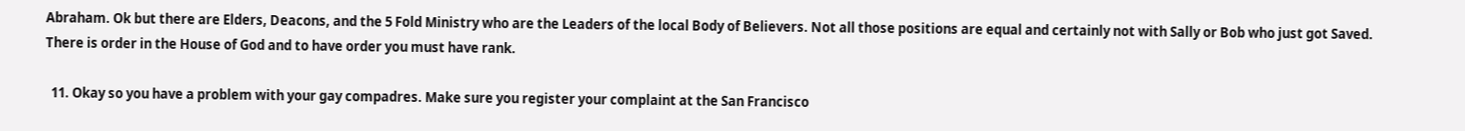Abraham. Ok but there are Elders, Deacons, and the 5 Fold Ministry who are the Leaders of the local Body of Believers. Not all those positions are equal and certainly not with Sally or Bob who just got Saved. There is order in the House of God and to have order you must have rank.

  11. Okay so you have a problem with your gay compadres. Make sure you register your complaint at the San Francisco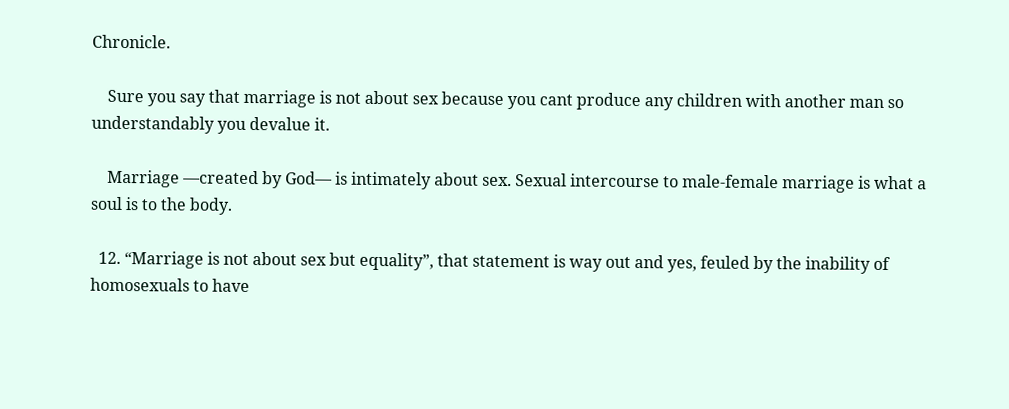Chronicle.

    Sure you say that marriage is not about sex because you cant produce any children with another man so understandably you devalue it.

    Marriage —created by God— is intimately about sex. Sexual intercourse to male-female marriage is what a soul is to the body.

  12. “Marriage is not about sex but equality”, that statement is way out and yes, feuled by the inability of homosexuals to have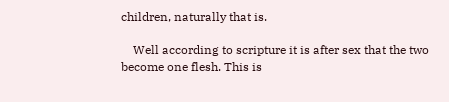children, naturally that is.

    Well according to scripture it is after sex that the two become one flesh. This is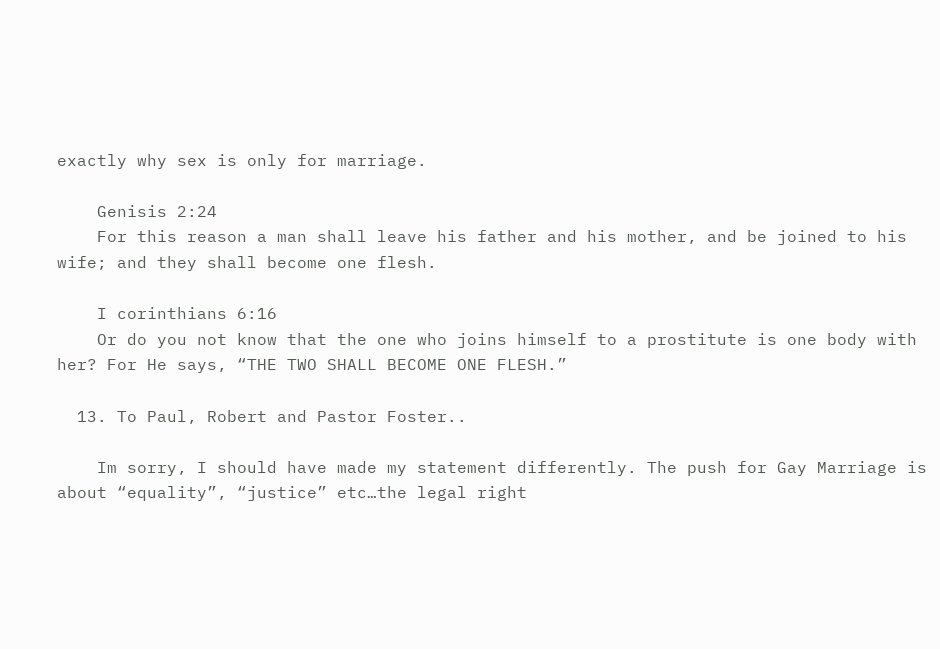exactly why sex is only for marriage.

    Genisis 2:24
    For this reason a man shall leave his father and his mother, and be joined to his wife; and they shall become one flesh.

    I corinthians 6:16
    Or do you not know that the one who joins himself to a prostitute is one body with her? For He says, “THE TWO SHALL BECOME ONE FLESH.”

  13. To Paul, Robert and Pastor Foster..

    Im sorry, I should have made my statement differently. The push for Gay Marriage is about “equality”, “justice” etc…the legal right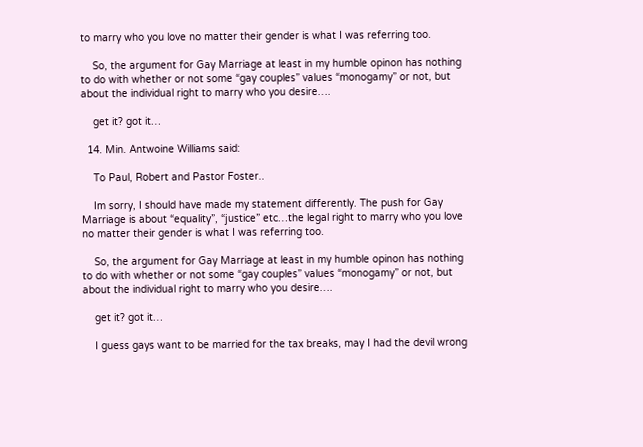to marry who you love no matter their gender is what I was referring too.

    So, the argument for Gay Marriage at least in my humble opinon has nothing to do with whether or not some “gay couples” values “monogamy” or not, but about the individual right to marry who you desire….

    get it? got it…

  14. Min. Antwoine Williams said:

    To Paul, Robert and Pastor Foster..

    Im sorry, I should have made my statement differently. The push for Gay Marriage is about “equality”, “justice” etc…the legal right to marry who you love no matter their gender is what I was referring too.

    So, the argument for Gay Marriage at least in my humble opinon has nothing to do with whether or not some “gay couples” values “monogamy” or not, but about the individual right to marry who you desire….

    get it? got it…

    I guess gays want to be married for the tax breaks, may I had the devil wrong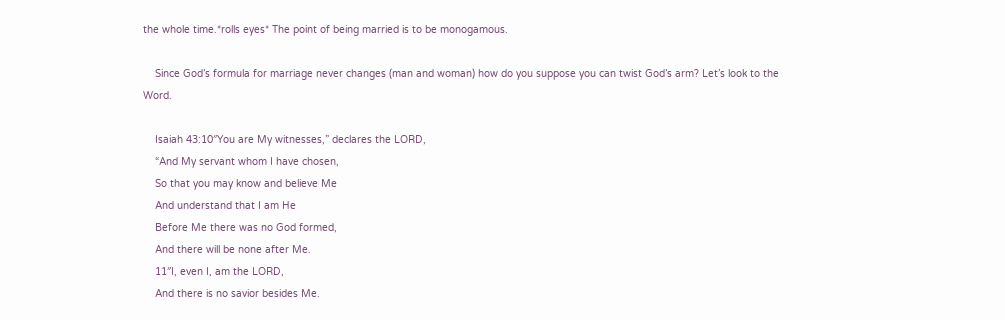the whole time.*rolls eyes* The point of being married is to be monogamous.

    Since God’s formula for marriage never changes (man and woman) how do you suppose you can twist God’s arm? Let’s look to the Word.

    Isaiah 43:10″You are My witnesses,” declares the LORD,
    “And My servant whom I have chosen,
    So that you may know and believe Me
    And understand that I am He
    Before Me there was no God formed,
    And there will be none after Me.
    11″I, even I, am the LORD,
    And there is no savior besides Me.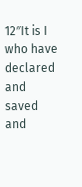12″It is I who have declared and saved and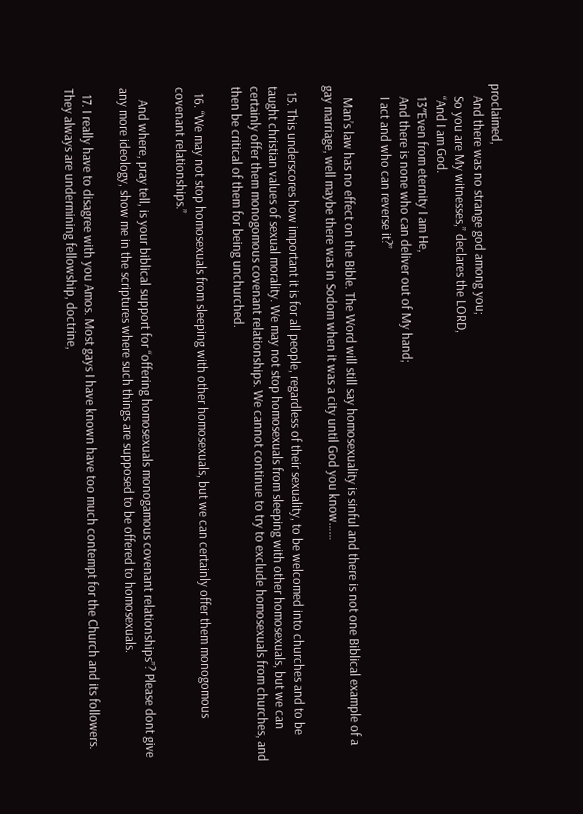proclaimed,
    And there was no strange god among you;
    So you are My witnesses,” declares the LORD,
    “And I am God.
    13″Even from eternity I am He,
    And there is none who can deliver out of My hand;
    I act and who can reverse it?”

    Man’s law has no effect on the Bible. The Word will still say homosexuality is sinful and there is not one Biblical example of a gay marriage, well maybe there was in Sodom when it was a city until God you know……

  15. This underscores how important it is for all people, regardless of their sexuality, to be welcomed into churches and to be taught christian values of sexual morality. We may not stop homosexuals from sleeping with other homosexuals, but we can certainly offer them monogomous covenant relationships. We cannot continue to try to exclude homosexuals from churches, and then be critical of them for being unchurched.

  16. “We may not stop homosexuals from sleeping with other homosexuals, but we can certainly offer them monogomous covenant relationships.”

    And where, pray tell, is your biblical support for “offering homosexuals monogamous covenant relationships”? Please dont give any more ideology, show me in the scriptures where such things are supposed to be offered to homosexuals.

  17. I really have to disagree with you Amos. Most gays I have known have too much contempt for the Church and its followers. They always are undermining fellowship, doctrine,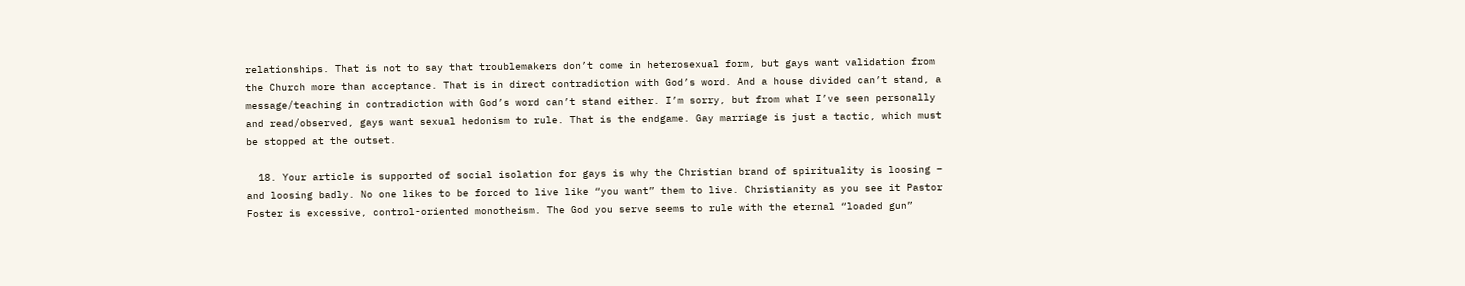relationships. That is not to say that troublemakers don’t come in heterosexual form, but gays want validation from the Church more than acceptance. That is in direct contradiction with God’s word. And a house divided can’t stand, a message/teaching in contradiction with God’s word can’t stand either. I’m sorry, but from what I’ve seen personally and read/observed, gays want sexual hedonism to rule. That is the endgame. Gay marriage is just a tactic, which must be stopped at the outset.

  18. Your article is supported of social isolation for gays is why the Christian brand of spirituality is loosing – and loosing badly. No one likes to be forced to live like “you want” them to live. Christianity as you see it Pastor Foster is excessive, control-oriented monotheism. The God you serve seems to rule with the eternal “loaded gun”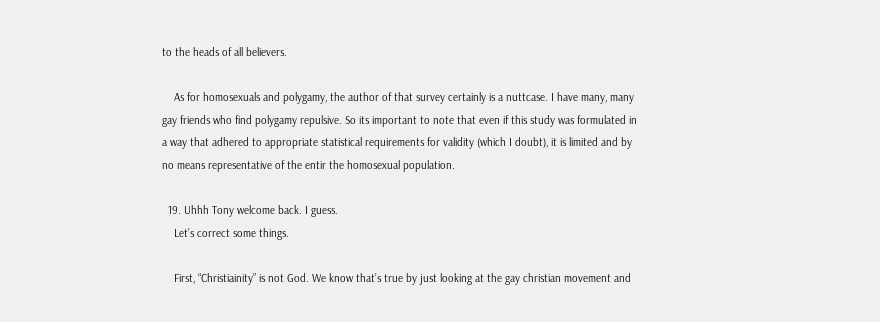to the heads of all believers.

    As for homosexuals and polygamy, the author of that survey certainly is a nuttcase. I have many, many gay friends who find polygamy repulsive. So its important to note that even if this study was formulated in a way that adhered to appropriate statistical requirements for validity (which I doubt), it is limited and by no means representative of the entir the homosexual population.

  19. Uhhh Tony welcome back. I guess.
    Let’s correct some things.

    First, “Christiainity” is not God. We know that’s true by just looking at the gay christian movement and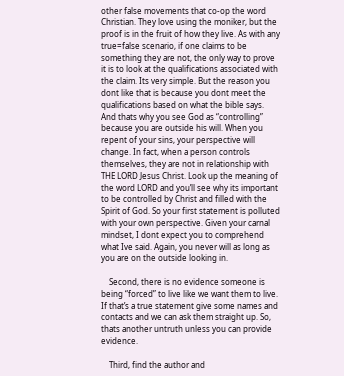other false movements that co-op the word Christian. They love using the moniker, but the proof is in the fruit of how they live. As with any true=false scenario, if one claims to be something they are not, the only way to prove it is to look at the qualifications associated with the claim. Its very simple. But the reason you dont like that is because you dont meet the qualifications based on what the bible says. And thats why you see God as “controlling” because you are outside his will. When you repent of your sins, your perspective will change. In fact, when a person controls themselves, they are not in relationship with THE LORD Jesus Christ. Look up the meaning of the word LORD and you’ll see why its important to be controlled by Christ and filled with the Spirit of God. So your first statement is polluted with your own perspective. Given your carnal mindset, I dont expect you to comprehend what Ive said. Again, you never will as long as you are on the outside looking in.

    Second, there is no evidence someone is being “forced” to live like we want them to live. If that’s a true statement give some names and contacts and we can ask them straight up. So, thats another untruth unless you can provide evidence.

    Third, find the author and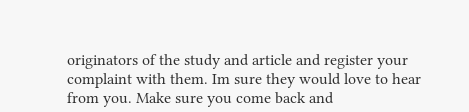originators of the study and article and register your complaint with them. Im sure they would love to hear from you. Make sure you come back and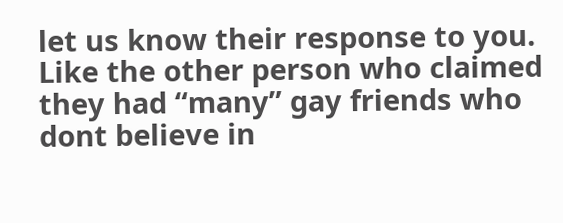let us know their response to you. Like the other person who claimed they had “many” gay friends who dont believe in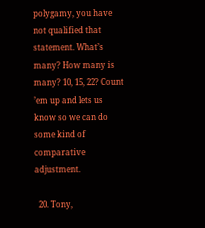polygamy, you have not qualified that statement. What’s many? How many is many? 10, 15, 22? Count ’em up and lets us know so we can do some kind of comparative adjustment.

  20. Tony,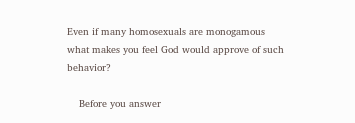Even if many homosexuals are monogamous what makes you feel God would approve of such behavior?

    Before you answer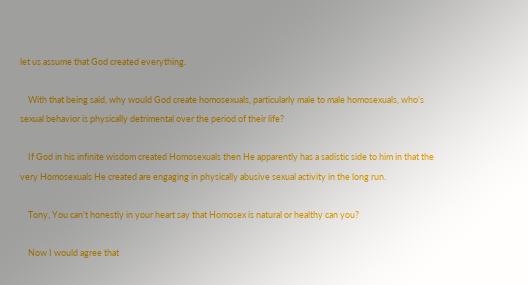let us assume that God created everything.

    With that being said, why would God create homosexuals, particularly male to male homosexuals, who’s sexual behavior is physically detrimental over the period of their life?

    If God in his infinite wisdom created Homosexuals then He apparently has a sadistic side to him in that the very Homosexuals He created are engaging in physically abusive sexual activity in the long run.

    Tony, You can’t honestly in your heart say that Homosex is natural or healthy can you?

    Now I would agree that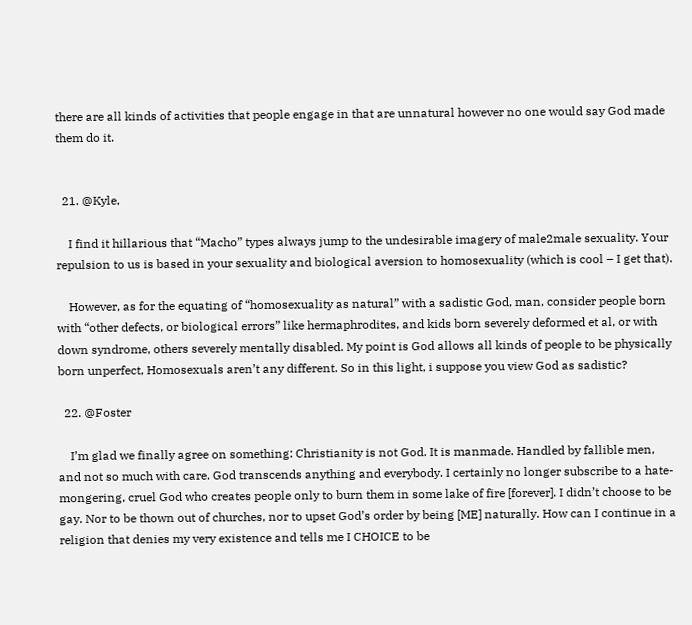there are all kinds of activities that people engage in that are unnatural however no one would say God made them do it.


  21. @Kyle,

    I find it hillarious that “Macho” types always jump to the undesirable imagery of male2male sexuality. Your repulsion to us is based in your sexuality and biological aversion to homosexuality (which is cool – I get that).

    However, as for the equating of “homosexuality as natural” with a sadistic God, man, consider people born with “other defects, or biological errors” like hermaphrodites, and kids born severely deformed et al, or with down syndrome, others severely mentally disabled. My point is God allows all kinds of people to be physically born unperfect, Homosexuals aren’t any different. So in this light, i suppose you view God as sadistic?

  22. @Foster

    I’m glad we finally agree on something: Christianity is not God. It is manmade. Handled by fallible men, and not so much with care. God transcends anything and everybody. I certainly no longer subscribe to a hate-mongering, cruel God who creates people only to burn them in some lake of fire [forever]. I didn’t choose to be gay. Nor to be thown out of churches, nor to upset God’s order by being [ME] naturally. How can I continue in a religion that denies my very existence and tells me I CHOICE to be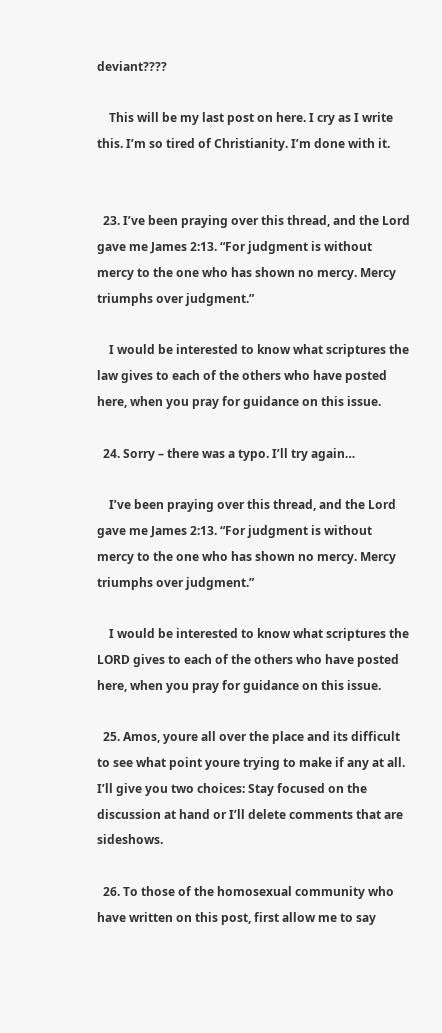deviant????

    This will be my last post on here. I cry as I write this. I’m so tired of Christianity. I’m done with it.


  23. I’ve been praying over this thread, and the Lord gave me James 2:13. “For judgment is without mercy to the one who has shown no mercy. Mercy triumphs over judgment.”

    I would be interested to know what scriptures the law gives to each of the others who have posted here, when you pray for guidance on this issue.

  24. Sorry – there was a typo. I’ll try again…

    I’ve been praying over this thread, and the Lord gave me James 2:13. “For judgment is without mercy to the one who has shown no mercy. Mercy triumphs over judgment.”

    I would be interested to know what scriptures the LORD gives to each of the others who have posted here, when you pray for guidance on this issue.

  25. Amos, youre all over the place and its difficult to see what point youre trying to make if any at all. I’ll give you two choices: Stay focused on the discussion at hand or I’ll delete comments that are sideshows.

  26. To those of the homosexual community who have written on this post, first allow me to say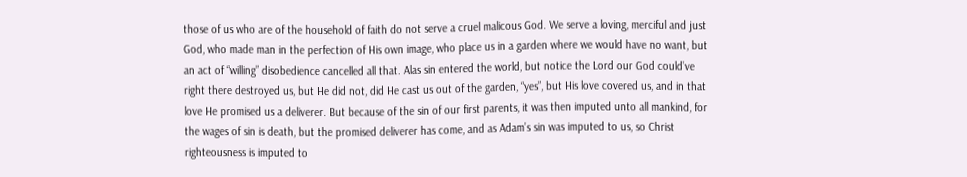those of us who are of the household of faith do not serve a cruel malicous God. We serve a loving, merciful and just God, who made man in the perfection of His own image, who place us in a garden where we would have no want, but an act of “willing” disobedience cancelled all that. Alas sin entered the world, but notice the Lord our God could’ve right there destroyed us, but He did not, did He cast us out of the garden, “yes”, but His love covered us, and in that love He promised us a deliverer. But because of the sin of our first parents, it was then imputed unto all mankind, for the wages of sin is death, but the promised deliverer has come, and as Adam’s sin was imputed to us, so Christ righteousness is imputed to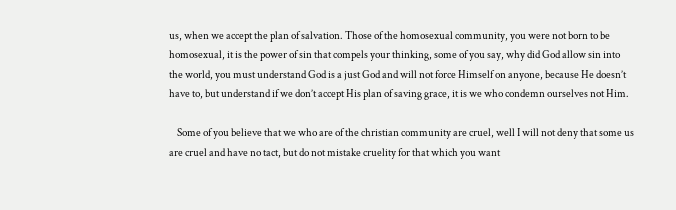us, when we accept the plan of salvation. Those of the homosexual community, you were not born to be homosexual, it is the power of sin that compels your thinking, some of you say, why did God allow sin into the world, you must understand God is a just God and will not force Himself on anyone, because He doesn’t have to, but understand if we don’t accept His plan of saving grace, it is we who condemn ourselves not Him.

    Some of you believe that we who are of the christian community are cruel, well I will not deny that some us are cruel and have no tact, but do not mistake cruelity for that which you want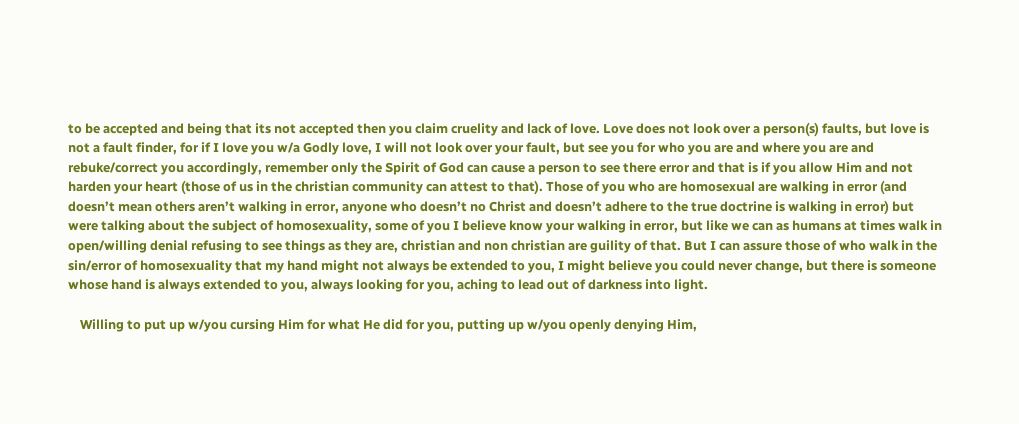to be accepted and being that its not accepted then you claim cruelity and lack of love. Love does not look over a person(s) faults, but love is not a fault finder, for if I love you w/a Godly love, I will not look over your fault, but see you for who you are and where you are and rebuke/correct you accordingly, remember only the Spirit of God can cause a person to see there error and that is if you allow Him and not harden your heart (those of us in the christian community can attest to that). Those of you who are homosexual are walking in error (and doesn’t mean others aren’t walking in error, anyone who doesn’t no Christ and doesn’t adhere to the true doctrine is walking in error) but were talking about the subject of homosexuality, some of you I believe know your walking in error, but like we can as humans at times walk in open/willing denial refusing to see things as they are, christian and non christian are guility of that. But I can assure those of who walk in the sin/error of homosexuality that my hand might not always be extended to you, I might believe you could never change, but there is someone whose hand is always extended to you, always looking for you, aching to lead out of darkness into light.

    Willing to put up w/you cursing Him for what He did for you, putting up w/you openly denying Him,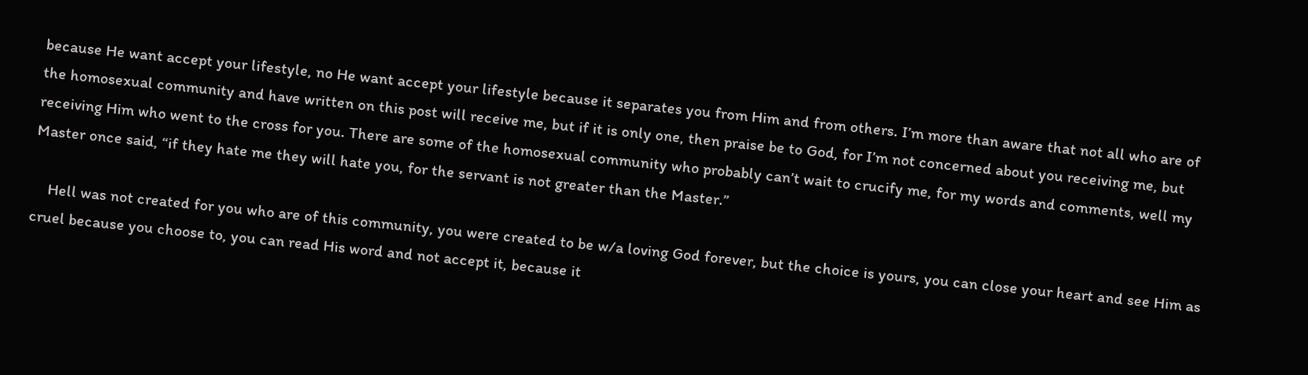because He want accept your lifestyle, no He want accept your lifestyle because it separates you from Him and from others. I’m more than aware that not all who are of the homosexual community and have written on this post will receive me, but if it is only one, then praise be to God, for I’m not concerned about you receiving me, but receiving Him who went to the cross for you. There are some of the homosexual community who probably can’t wait to crucify me, for my words and comments, well my Master once said, “if they hate me they will hate you, for the servant is not greater than the Master.”

    Hell was not created for you who are of this community, you were created to be w/a loving God forever, but the choice is yours, you can close your heart and see Him as cruel because you choose to, you can read His word and not accept it, because it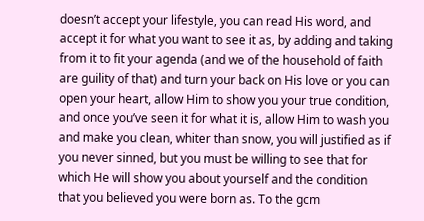doesn’t accept your lifestyle, you can read His word, and accept it for what you want to see it as, by adding and taking from it to fit your agenda (and we of the household of faith are guility of that) and turn your back on His love or you can open your heart, allow Him to show you your true condition, and once you’ve seen it for what it is, allow Him to wash you and make you clean, whiter than snow, you will justified as if you never sinned, but you must be willing to see that for which He will show you about yourself and the condition that you believed you were born as. To the gcm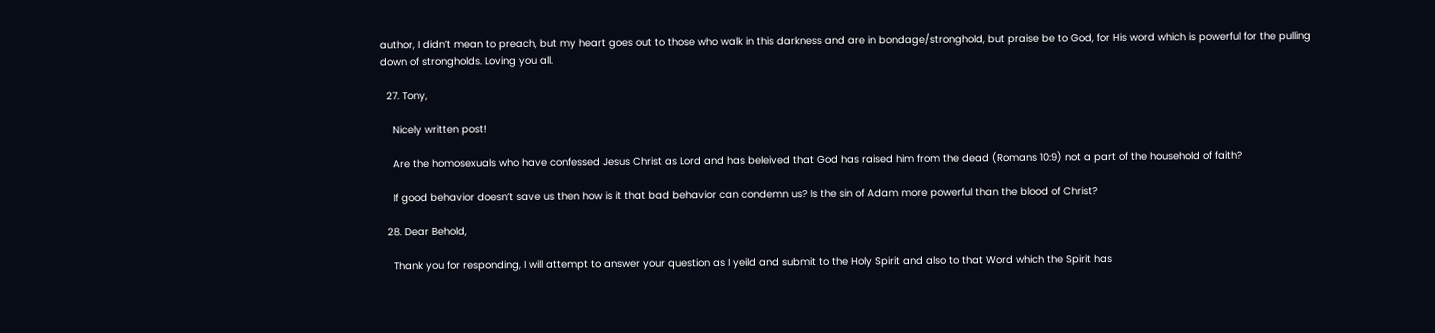author, I didn’t mean to preach, but my heart goes out to those who walk in this darkness and are in bondage/stronghold, but praise be to God, for His word which is powerful for the pulling down of strongholds. Loving you all.

  27. Tony,

    Nicely written post!

    Are the homosexuals who have confessed Jesus Christ as Lord and has beleived that God has raised him from the dead (Romans 10:9) not a part of the household of faith?

    If good behavior doesn’t save us then how is it that bad behavior can condemn us? Is the sin of Adam more powerful than the blood of Christ?

  28. Dear Behold,

    Thank you for responding, I will attempt to answer your question as I yeild and submit to the Holy Spirit and also to that Word which the Spirit has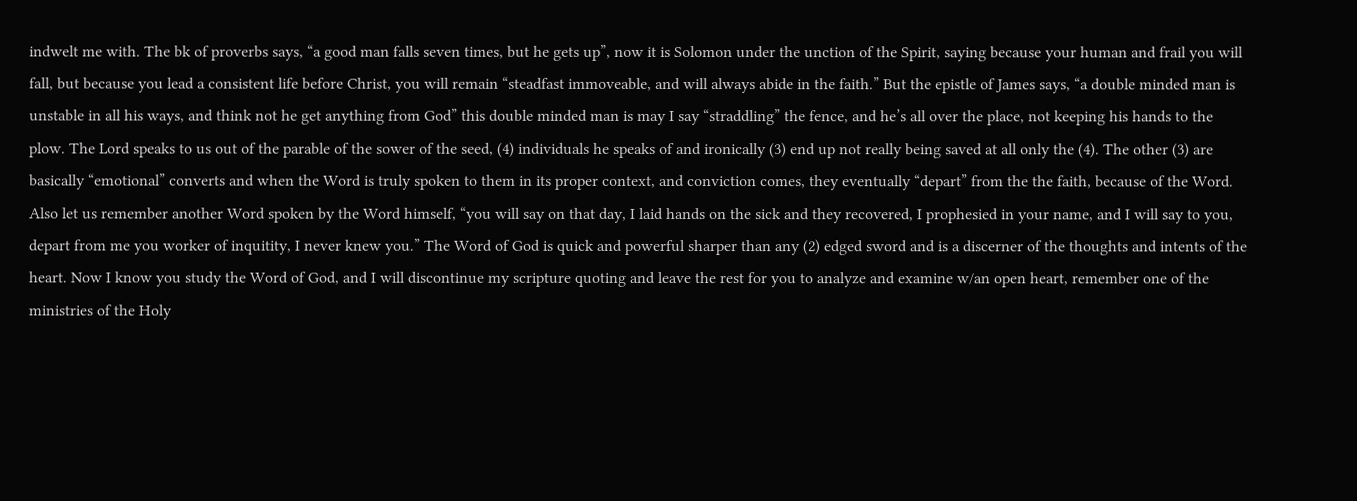indwelt me with. The bk of proverbs says, “a good man falls seven times, but he gets up”, now it is Solomon under the unction of the Spirit, saying because your human and frail you will fall, but because you lead a consistent life before Christ, you will remain “steadfast immoveable, and will always abide in the faith.” But the epistle of James says, “a double minded man is unstable in all his ways, and think not he get anything from God” this double minded man is may I say “straddling” the fence, and he’s all over the place, not keeping his hands to the plow. The Lord speaks to us out of the parable of the sower of the seed, (4) individuals he speaks of and ironically (3) end up not really being saved at all only the (4). The other (3) are basically “emotional” converts and when the Word is truly spoken to them in its proper context, and conviction comes, they eventually “depart” from the the faith, because of the Word. Also let us remember another Word spoken by the Word himself, “you will say on that day, I laid hands on the sick and they recovered, I prophesied in your name, and I will say to you, depart from me you worker of inquitity, I never knew you.” The Word of God is quick and powerful sharper than any (2) edged sword and is a discerner of the thoughts and intents of the heart. Now I know you study the Word of God, and I will discontinue my scripture quoting and leave the rest for you to analyze and examine w/an open heart, remember one of the ministries of the Holy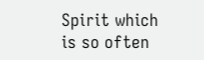Spirit which is so often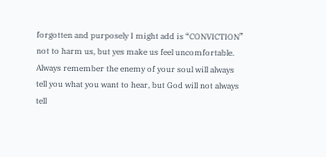forgotten and purposely I might add is “CONVICTION” not to harm us, but yes make us feel uncomfortable. Always remember the enemy of your soul will always tell you what you want to hear, but God will not always tell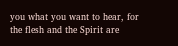you what you want to hear, for the flesh and the Spirit are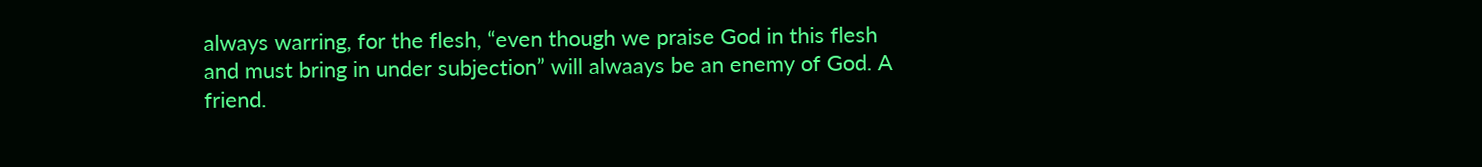always warring, for the flesh, “even though we praise God in this flesh and must bring in under subjection” will alwaays be an enemy of God. A friend.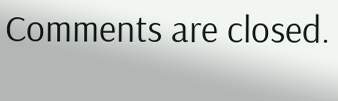Comments are closed.